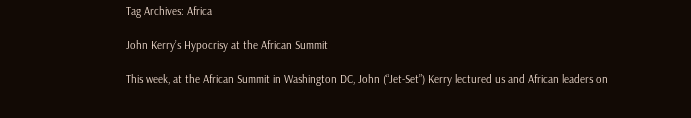Tag Archives: Africa

John Kerry’s Hypocrisy at the African Summit

This week, at the African Summit in Washington DC, John (“Jet-Set”) Kerry lectured us and African leaders on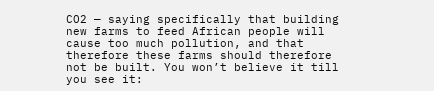CO2 — saying specifically that building new farms to feed African people will cause too much pollution, and that therefore these farms should therefore not be built. You won’t believe it till you see it: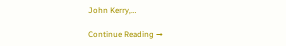John Kerry,…

Continue Reading →